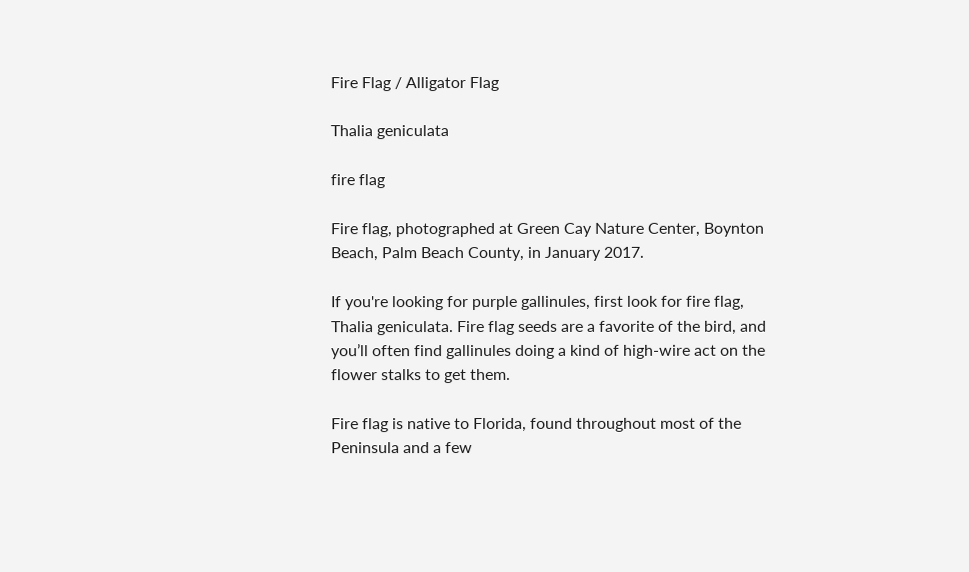Fire Flag / Alligator Flag

Thalia geniculata

fire flag

Fire flag, photographed at Green Cay Nature Center, Boynton Beach, Palm Beach County, in January 2017.

If you're looking for purple gallinules, first look for fire flag, Thalia geniculata. Fire flag seeds are a favorite of the bird, and you’ll often find gallinules doing a kind of high-wire act on the flower stalks to get them.

Fire flag is native to Florida, found throughout most of the Peninsula and a few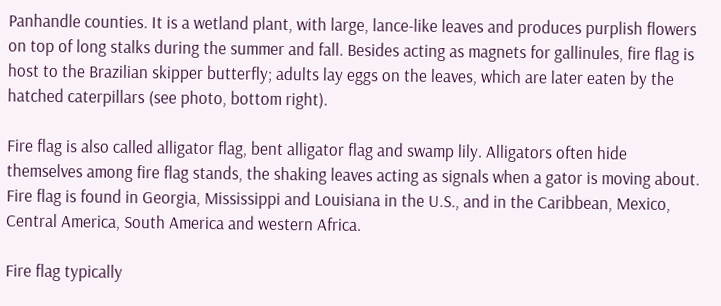Panhandle counties. It is a wetland plant, with large, lance-like leaves and produces purplish flowers on top of long stalks during the summer and fall. Besides acting as magnets for gallinules, fire flag is host to the Brazilian skipper butterfly; adults lay eggs on the leaves, which are later eaten by the hatched caterpillars (see photo, bottom right).

Fire flag is also called alligator flag, bent alligator flag and swamp lily. Alligators often hide themselves among fire flag stands, the shaking leaves acting as signals when a gator is moving about. Fire flag is found in Georgia, Mississippi and Louisiana in the U.S., and in the Caribbean, Mexico, Central America, South America and western Africa.

Fire flag typically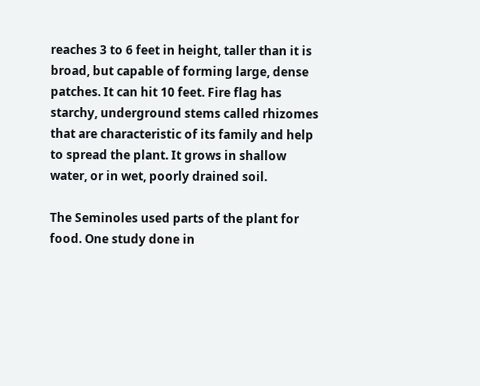reaches 3 to 6 feet in height, taller than it is broad, but capable of forming large, dense patches. It can hit 10 feet. Fire flag has starchy, underground stems called rhizomes that are characteristic of its family and help to spread the plant. It grows in shallow water, or in wet, poorly drained soil.

The Seminoles used parts of the plant for food. One study done in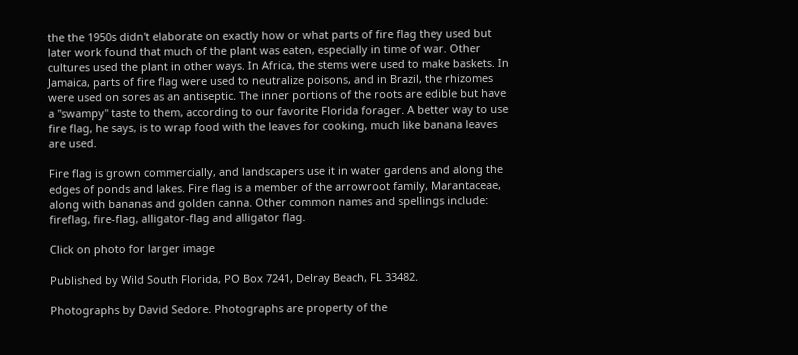the the 1950s didn't elaborate on exactly how or what parts of fire flag they used but later work found that much of the plant was eaten, especially in time of war. Other cultures used the plant in other ways. In Africa, the stems were used to make baskets. In Jamaica, parts of fire flag were used to neutralize poisons, and in Brazil, the rhizomes were used on sores as an antiseptic. The inner portions of the roots are edible but have a "swampy" taste to them, according to our favorite Florida forager. A better way to use fire flag, he says, is to wrap food with the leaves for cooking, much like banana leaves are used.

Fire flag is grown commercially, and landscapers use it in water gardens and along the edges of ponds and lakes. Fire flag is a member of the arrowroot family, Marantaceae, along with bananas and golden canna. Other common names and spellings include: fireflag, fire-flag, alligator-flag and alligator flag.

Click on photo for larger image

Published by Wild South Florida, PO Box 7241, Delray Beach, FL 33482.

Photographs by David Sedore. Photographs are property of the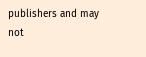publishers and may not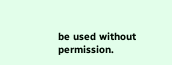be used without permission.